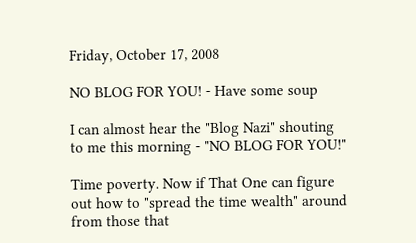Friday, October 17, 2008

NO BLOG FOR YOU! - Have some soup

I can almost hear the "Blog Nazi" shouting to me this morning - "NO BLOG FOR YOU!"

Time poverty. Now if That One can figure out how to "spread the time wealth" around from those that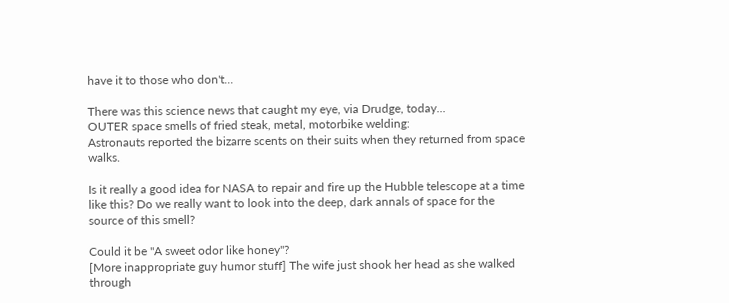have it to those who don't...

There was this science news that caught my eye, via Drudge, today...
OUTER space smells of fried steak, metal, motorbike welding:
Astronauts reported the bizarre scents on their suits when they returned from space walks.

Is it really a good idea for NASA to repair and fire up the Hubble telescope at a time like this? Do we really want to look into the deep, dark annals of space for the source of this smell?

Could it be "A sweet odor like honey"?
[More inappropriate guy humor stuff] The wife just shook her head as she walked through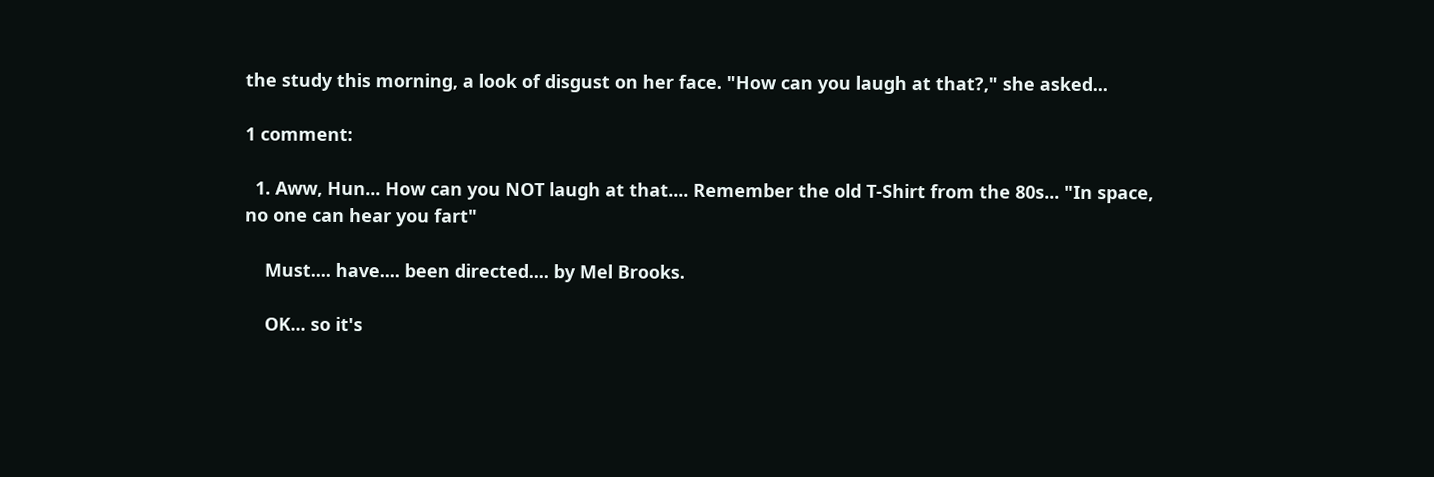the study this morning, a look of disgust on her face. "How can you laugh at that?," she asked...

1 comment:

  1. Aww, Hun... How can you NOT laugh at that.... Remember the old T-Shirt from the 80s... "In space, no one can hear you fart"

    Must.... have.... been directed.... by Mel Brooks.

    OK... so it's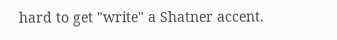hard to get "write" a Shatner accent.